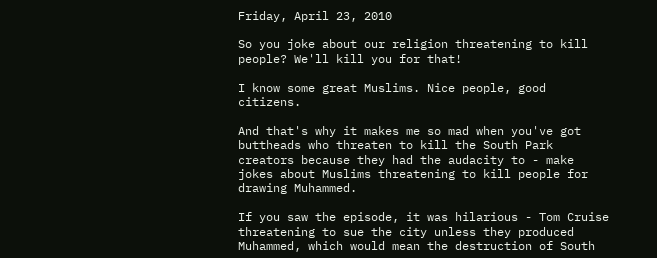Friday, April 23, 2010

So you joke about our religion threatening to kill people? We'll kill you for that!

I know some great Muslims. Nice people, good citizens.

And that's why it makes me so mad when you've got buttheads who threaten to kill the South Park creators because they had the audacity to - make jokes about Muslims threatening to kill people for drawing Muhammed.

If you saw the episode, it was hilarious - Tom Cruise threatening to sue the city unless they produced Muhammed, which would mean the destruction of South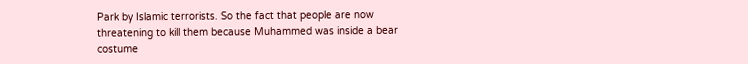Park by Islamic terrorists. So the fact that people are now threatening to kill them because Muhammed was inside a bear costume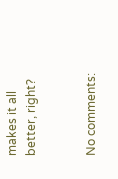makes it all better, right?


No comments: